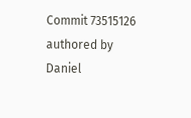Commit 73515126 authored by Daniel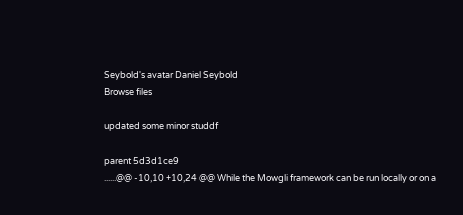Seybold's avatar Daniel Seybold
Browse files

updated some minor studdf

parent 5d3d1ce9
......@@ -10,10 +10,24 @@ While the Mowgli framework can be run locally or on a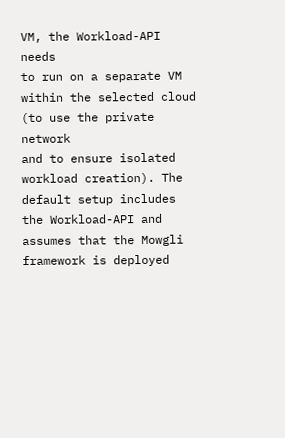VM, the Workload-API needs
to run on a separate VM within the selected cloud (to use the private network
and to ensure isolated workload creation). The default setup includes the Workload-API and assumes that the Mowgli framework is deployed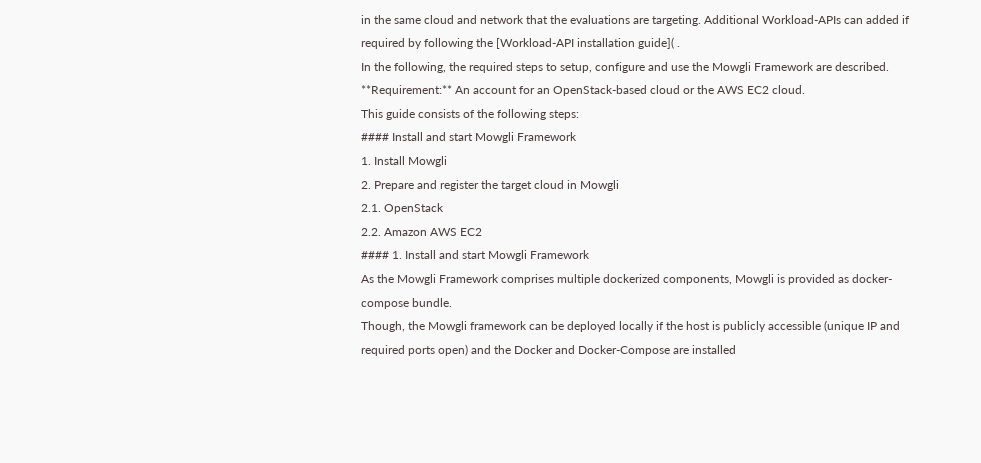in the same cloud and network that the evaluations are targeting. Additional Workload-APIs can added if required by following the [Workload-API installation guide]( .
In the following, the required steps to setup, configure and use the Mowgli Framework are described.
**Requirement:** An account for an OpenStack-based cloud or the AWS EC2 cloud.
This guide consists of the following steps:
#### Install and start Mowgli Framework
1. Install Mowgli
2. Prepare and register the target cloud in Mowgli
2.1. OpenStack
2.2. Amazon AWS EC2
#### 1. Install and start Mowgli Framework
As the Mowgli Framework comprises multiple dockerized components, Mowgli is provided as docker-compose bundle.
Though, the Mowgli framework can be deployed locally if the host is publicly accessible (unique IP and required ports open) and the Docker and Docker-Compose are installed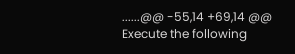......@@ -55,14 +69,14 @@ Execute the following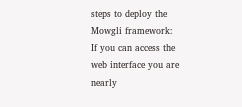steps to deploy the Mowgli framework:
If you can access the web interface you are nearly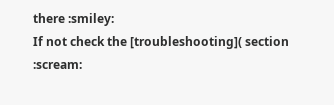there :smiley:
If not check the [troubleshooting]( section :scream: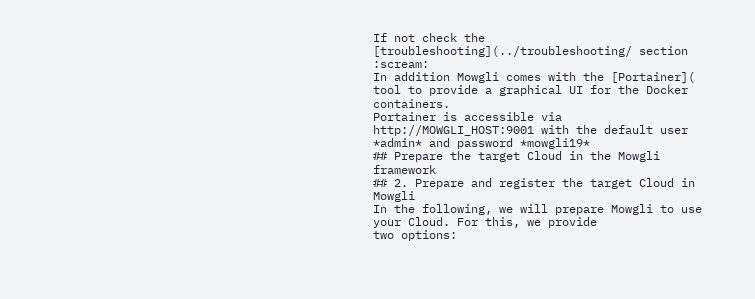If not check the [troubleshooting](../troubleshooting/ section :scream:
In addition Mowgli comes with the [Portainer]( tool to provide a graphical UI for the Docker containers.
Portainer is accessible via http://MOWGLI_HOST:9001 with the default user *admin* and password *mowgli19*
## Prepare the target Cloud in the Mowgli framework
## 2. Prepare and register the target Cloud in Mowgli
In the following, we will prepare Mowgli to use your Cloud. For this, we provide
two options: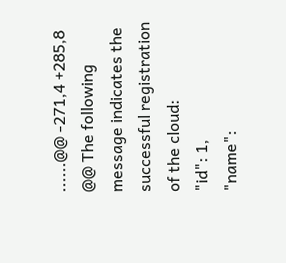......@@ -271,4 +285,8 @@ The following message indicates the successful registration of the cloud:
"id": 1,
"name":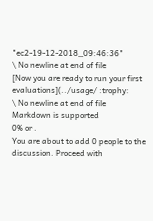"ec2-19-12-2018_09:46:36"
\ No newline at end of file
[Now you are ready to run your first evaluations](../usage/ :trophy:
\ No newline at end of file
Markdown is supported
0% or .
You are about to add 0 people to the discussion. Proceed with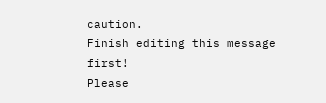caution.
Finish editing this message first!
Please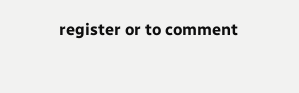register or to comment